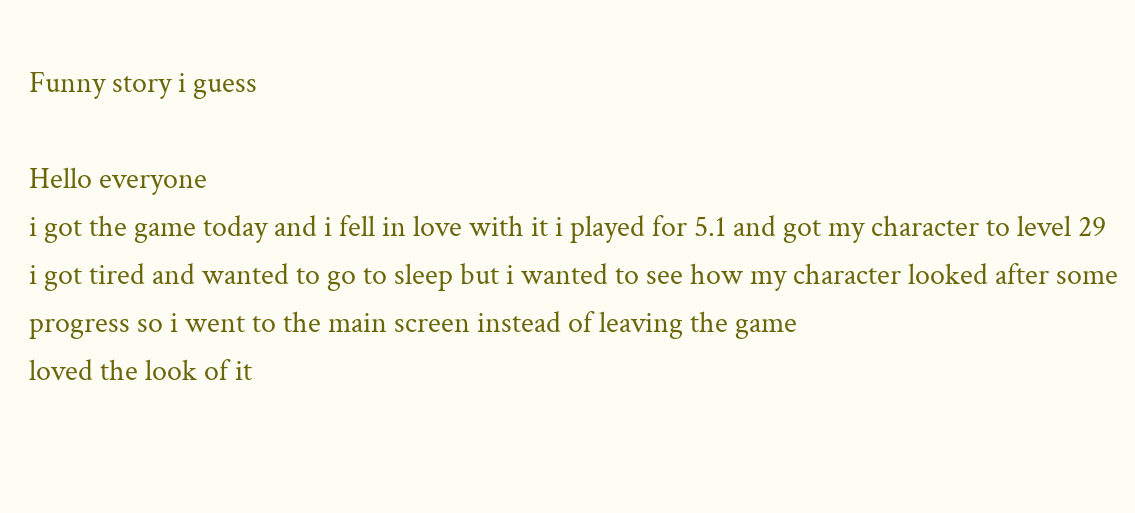Funny story i guess

Hello everyone
i got the game today and i fell in love with it i played for 5.1 and got my character to level 29
i got tired and wanted to go to sleep but i wanted to see how my character looked after some progress so i went to the main screen instead of leaving the game
loved the look of it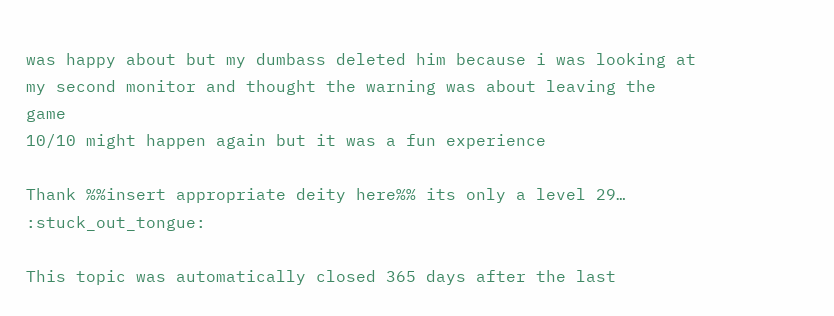was happy about but my dumbass deleted him because i was looking at my second monitor and thought the warning was about leaving the game
10/10 might happen again but it was a fun experience

Thank %%insert appropriate deity here%% its only a level 29… :stuck_out_tongue:

This topic was automatically closed 365 days after the last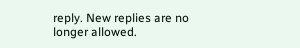reply. New replies are no longer allowed.